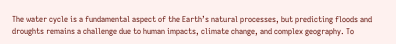The water cycle is a fundamental aspect of the Earth’s natural processes, but predicting floods and droughts remains a challenge due to human impacts, climate change, and complex geography. To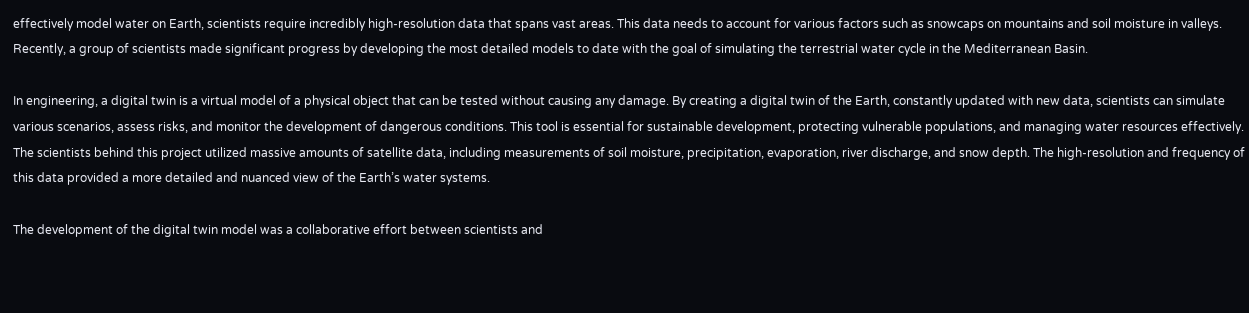effectively model water on Earth, scientists require incredibly high-resolution data that spans vast areas. This data needs to account for various factors such as snowcaps on mountains and soil moisture in valleys. Recently, a group of scientists made significant progress by developing the most detailed models to date with the goal of simulating the terrestrial water cycle in the Mediterranean Basin.

In engineering, a digital twin is a virtual model of a physical object that can be tested without causing any damage. By creating a digital twin of the Earth, constantly updated with new data, scientists can simulate various scenarios, assess risks, and monitor the development of dangerous conditions. This tool is essential for sustainable development, protecting vulnerable populations, and managing water resources effectively. The scientists behind this project utilized massive amounts of satellite data, including measurements of soil moisture, precipitation, evaporation, river discharge, and snow depth. The high-resolution and frequency of this data provided a more detailed and nuanced view of the Earth’s water systems.

The development of the digital twin model was a collaborative effort between scientists and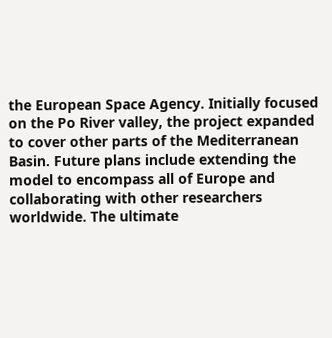the European Space Agency. Initially focused on the Po River valley, the project expanded to cover other parts of the Mediterranean Basin. Future plans include extending the model to encompass all of Europe and collaborating with other researchers worldwide. The ultimate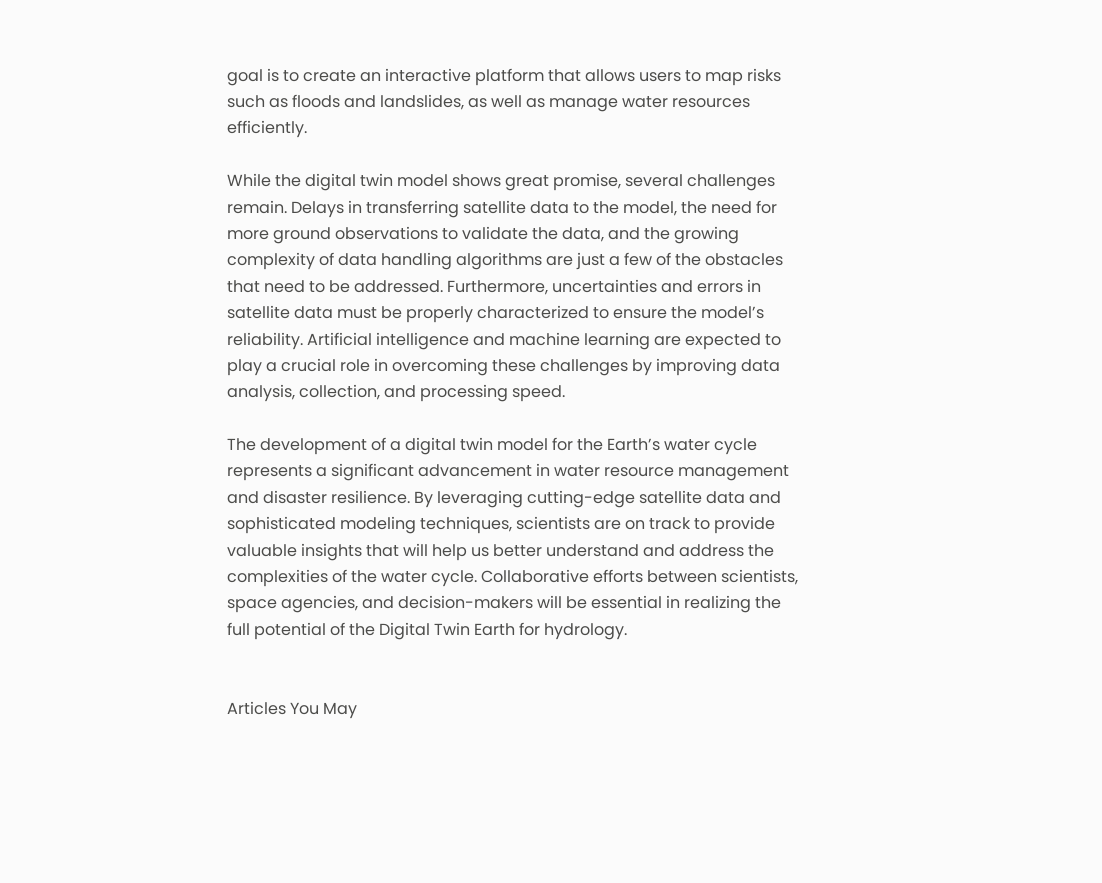goal is to create an interactive platform that allows users to map risks such as floods and landslides, as well as manage water resources efficiently.

While the digital twin model shows great promise, several challenges remain. Delays in transferring satellite data to the model, the need for more ground observations to validate the data, and the growing complexity of data handling algorithms are just a few of the obstacles that need to be addressed. Furthermore, uncertainties and errors in satellite data must be properly characterized to ensure the model’s reliability. Artificial intelligence and machine learning are expected to play a crucial role in overcoming these challenges by improving data analysis, collection, and processing speed.

The development of a digital twin model for the Earth’s water cycle represents a significant advancement in water resource management and disaster resilience. By leveraging cutting-edge satellite data and sophisticated modeling techniques, scientists are on track to provide valuable insights that will help us better understand and address the complexities of the water cycle. Collaborative efforts between scientists, space agencies, and decision-makers will be essential in realizing the full potential of the Digital Twin Earth for hydrology.


Articles You May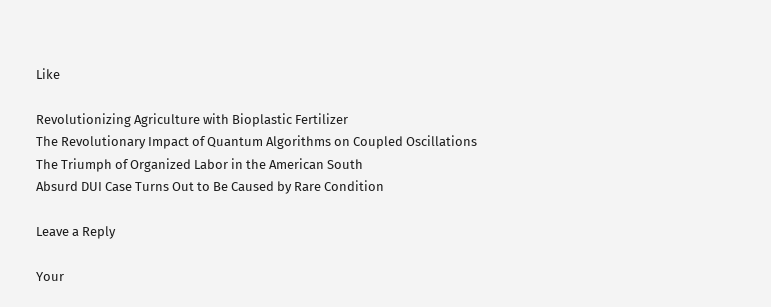Like

Revolutionizing Agriculture with Bioplastic Fertilizer
The Revolutionary Impact of Quantum Algorithms on Coupled Oscillations
The Triumph of Organized Labor in the American South
Absurd DUI Case Turns Out to Be Caused by Rare Condition

Leave a Reply

Your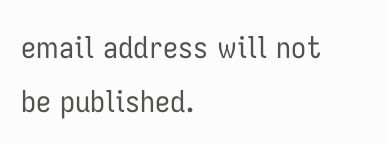email address will not be published.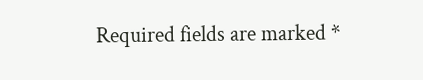Required fields are marked *